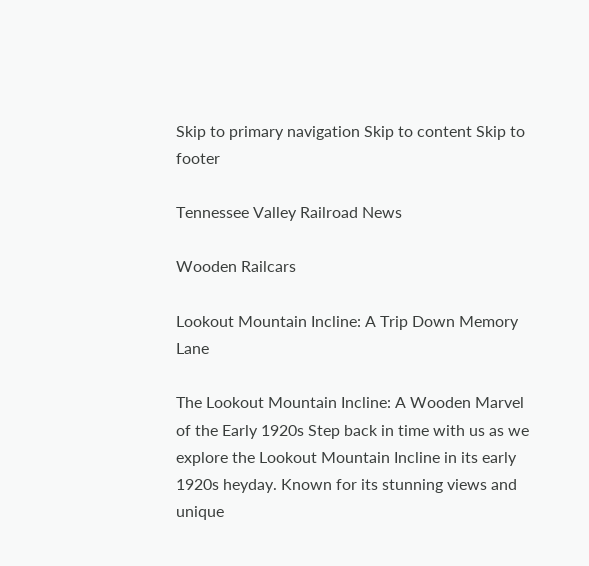Skip to primary navigation Skip to content Skip to footer

Tennessee Valley Railroad News

Wooden Railcars

Lookout Mountain Incline: A Trip Down Memory Lane

The Lookout Mountain Incline: A Wooden Marvel of the Early 1920s Step back in time with us as we explore the Lookout Mountain Incline in its early 1920s heyday. Known for its stunning views and unique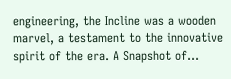engineering, the Incline was a wooden marvel, a testament to the innovative spirit of the era. A Snapshot of…